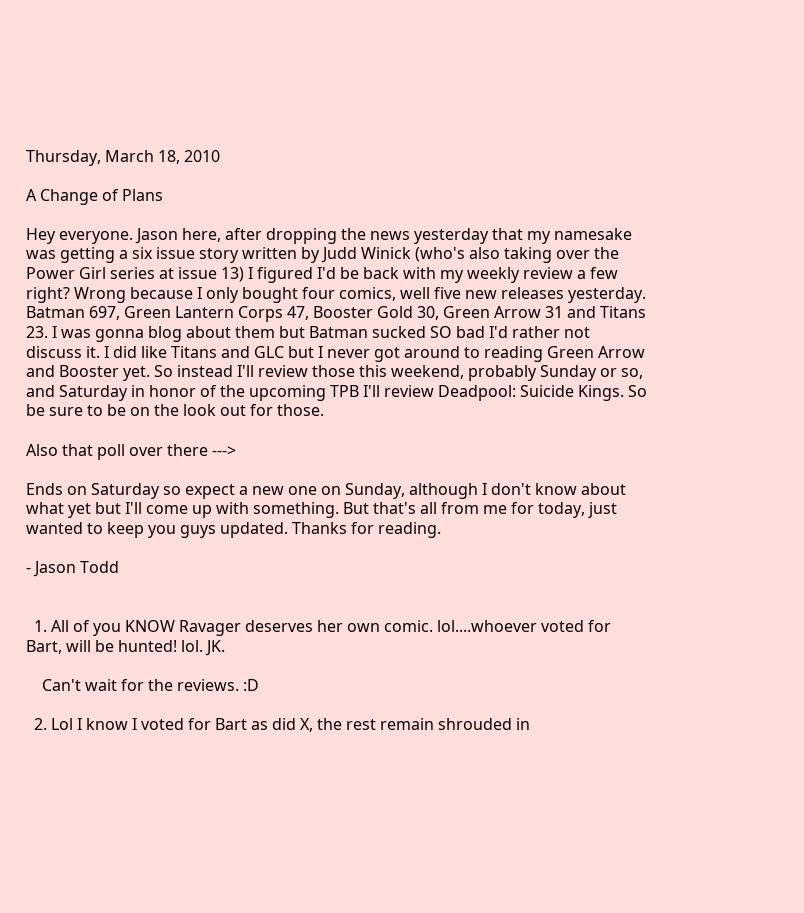Thursday, March 18, 2010

A Change of Plans

Hey everyone. Jason here, after dropping the news yesterday that my namesake was getting a six issue story written by Judd Winick (who's also taking over the Power Girl series at issue 13) I figured I'd be back with my weekly review a few right? Wrong because I only bought four comics, well five new releases yesterday. Batman 697, Green Lantern Corps 47, Booster Gold 30, Green Arrow 31 and Titans 23. I was gonna blog about them but Batman sucked SO bad I'd rather not discuss it. I did like Titans and GLC but I never got around to reading Green Arrow and Booster yet. So instead I'll review those this weekend, probably Sunday or so, and Saturday in honor of the upcoming TPB I'll review Deadpool: Suicide Kings. So be sure to be on the look out for those.

Also that poll over there --->

Ends on Saturday so expect a new one on Sunday, although I don't know about what yet but I'll come up with something. But that's all from me for today, just wanted to keep you guys updated. Thanks for reading.

- Jason Todd


  1. All of you KNOW Ravager deserves her own comic. lol....whoever voted for Bart, will be hunted! lol. JK.

    Can't wait for the reviews. :D

  2. Lol I know I voted for Bart as did X, the rest remain shrouded in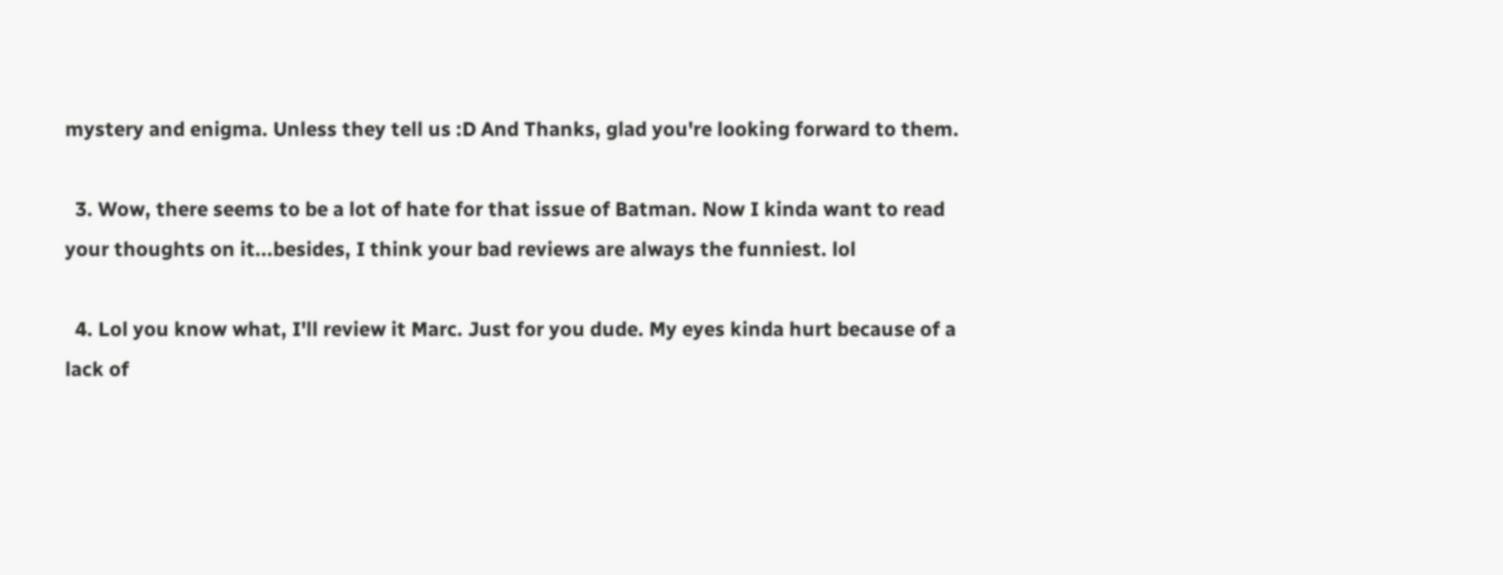mystery and enigma. Unless they tell us :D And Thanks, glad you're looking forward to them.

  3. Wow, there seems to be a lot of hate for that issue of Batman. Now I kinda want to read your thoughts on it...besides, I think your bad reviews are always the funniest. lol

  4. Lol you know what, I'll review it Marc. Just for you dude. My eyes kinda hurt because of a lack of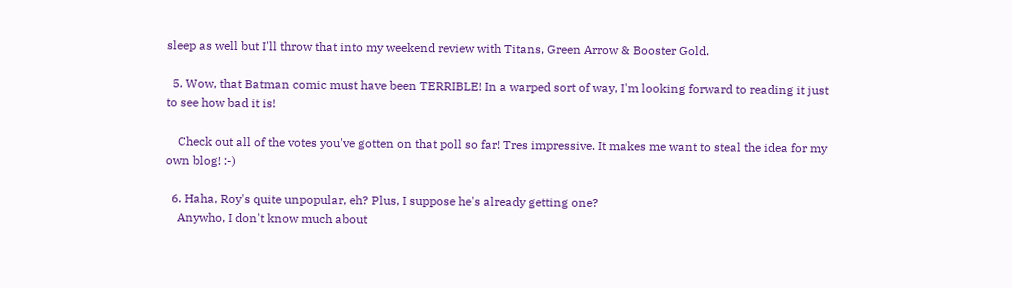sleep as well but I'll throw that into my weekend review with Titans, Green Arrow & Booster Gold.

  5. Wow, that Batman comic must have been TERRIBLE! In a warped sort of way, I'm looking forward to reading it just to see how bad it is!

    Check out all of the votes you've gotten on that poll so far! Tres impressive. It makes me want to steal the idea for my own blog! :-)

  6. Haha, Roy's quite unpopular, eh? Plus, I suppose he's already getting one?
    Anywho, I don't know much about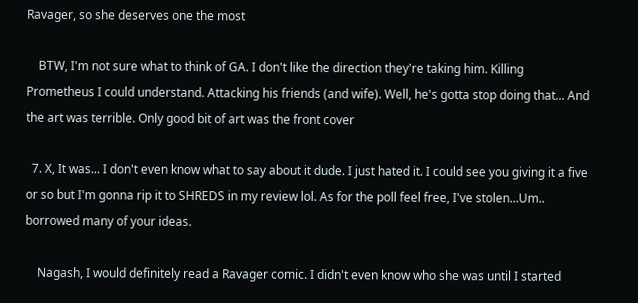Ravager, so she deserves one the most

    BTW, I'm not sure what to think of GA. I don't like the direction they're taking him. Killing Prometheus I could understand. Attacking his friends (and wife). Well, he's gotta stop doing that... And the art was terrible. Only good bit of art was the front cover

  7. X, It was... I don't even know what to say about it dude. I just hated it. I could see you giving it a five or so but I'm gonna rip it to SHREDS in my review lol. As for the poll feel free, I've stolen...Um.. borrowed many of your ideas.

    Nagash, I would definitely read a Ravager comic. I didn't even know who she was until I started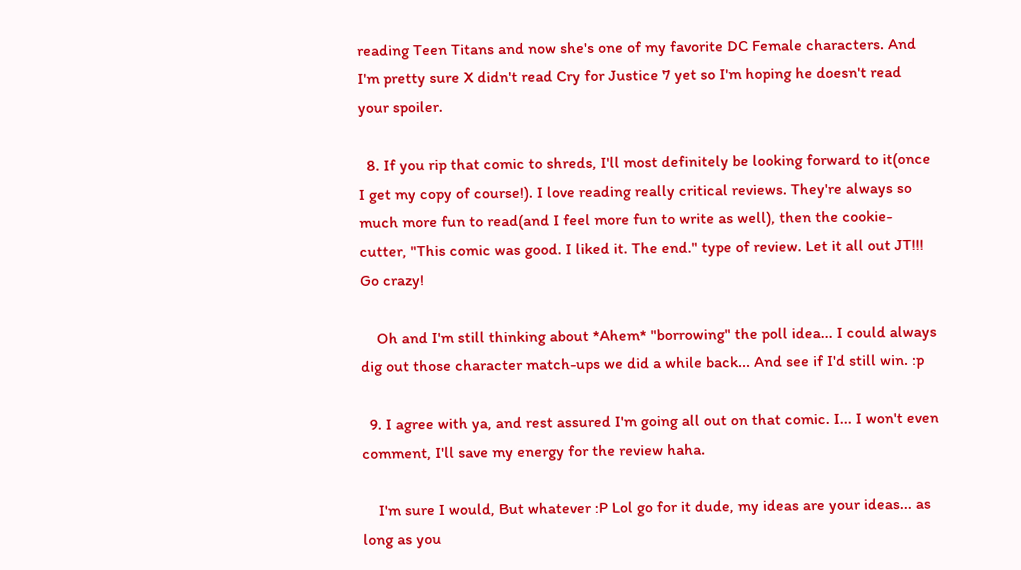reading Teen Titans and now she's one of my favorite DC Female characters. And I'm pretty sure X didn't read Cry for Justice 7 yet so I'm hoping he doesn't read your spoiler.

  8. If you rip that comic to shreds, I'll most definitely be looking forward to it(once I get my copy of course!). I love reading really critical reviews. They're always so much more fun to read(and I feel more fun to write as well), then the cookie-cutter, "This comic was good. I liked it. The end." type of review. Let it all out JT!!! Go crazy!

    Oh and I'm still thinking about *Ahem* "borrowing" the poll idea... I could always dig out those character match-ups we did a while back... And see if I'd still win. :p

  9. I agree with ya, and rest assured I'm going all out on that comic. I... I won't even comment, I'll save my energy for the review haha.

    I'm sure I would, But whatever :P Lol go for it dude, my ideas are your ideas... as long as you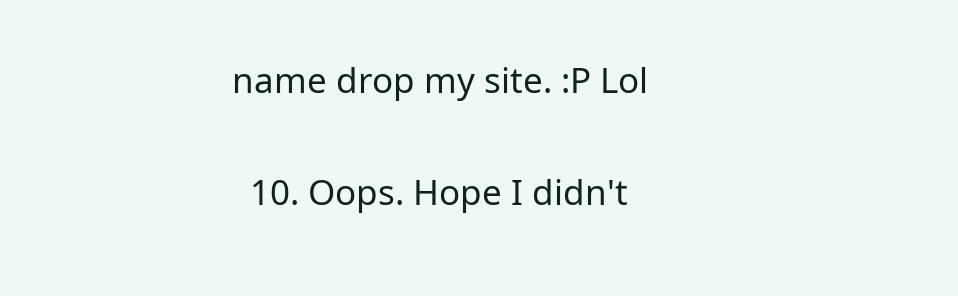name drop my site. :P Lol

  10. Oops. Hope I didn't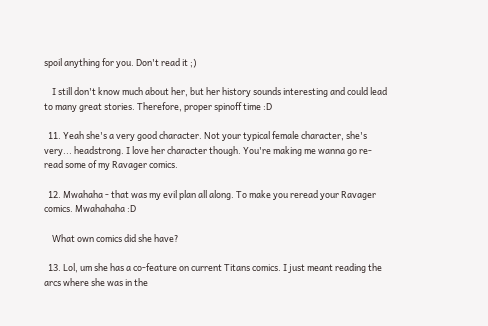spoil anything for you. Don't read it ;)

    I still don't know much about her, but her history sounds interesting and could lead to many great stories. Therefore, proper spinoff time :D

  11. Yeah she's a very good character. Not your typical female character, she's very... headstrong. I love her character though. You're making me wanna go re-read some of my Ravager comics.

  12. Mwahaha - that was my evil plan all along. To make you reread your Ravager comics. Mwahahaha :D

    What own comics did she have?

  13. Lol, um she has a co-feature on current Titans comics. I just meant reading the arcs where she was in the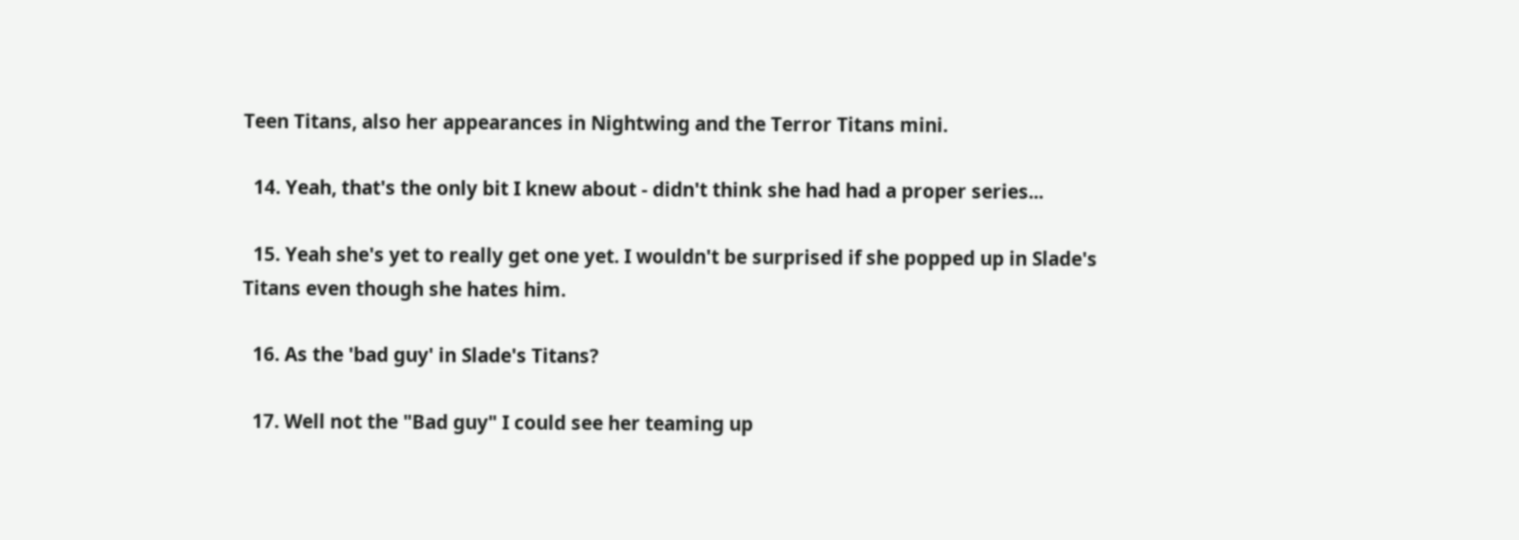Teen Titans, also her appearances in Nightwing and the Terror Titans mini.

  14. Yeah, that's the only bit I knew about - didn't think she had had a proper series...

  15. Yeah she's yet to really get one yet. I wouldn't be surprised if she popped up in Slade's Titans even though she hates him.

  16. As the 'bad guy' in Slade's Titans?

  17. Well not the "Bad guy" I could see her teaming up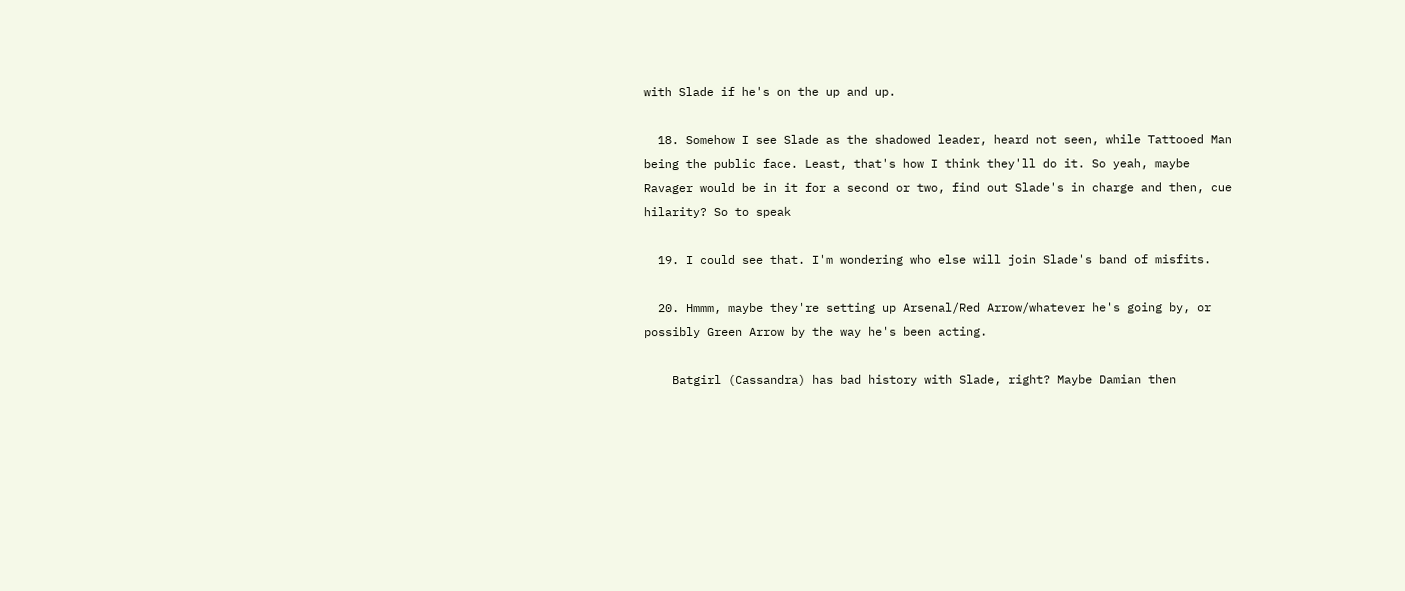with Slade if he's on the up and up.

  18. Somehow I see Slade as the shadowed leader, heard not seen, while Tattooed Man being the public face. Least, that's how I think they'll do it. So yeah, maybe Ravager would be in it for a second or two, find out Slade's in charge and then, cue hilarity? So to speak

  19. I could see that. I'm wondering who else will join Slade's band of misfits.

  20. Hmmm, maybe they're setting up Arsenal/Red Arrow/whatever he's going by, or possibly Green Arrow by the way he's been acting.

    Batgirl (Cassandra) has bad history with Slade, right? Maybe Damian then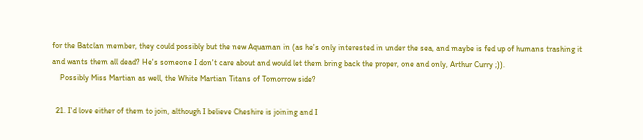for the Batclan member, they could possibly but the new Aquaman in (as he's only interested in under the sea, and maybe is fed up of humans trashing it and wants them all dead? He's someone I don't care about and would let them bring back the proper, one and only, Arthur Curry ;)).
    Possibly Miss Martian as well, the White Martian Titans of Tomorrow side?

  21. I'd love either of them to join, although I believe Cheshire is joining and I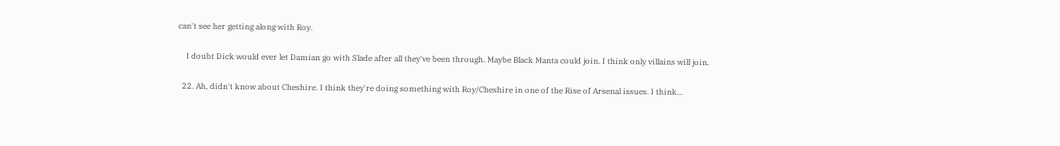can't see her getting along with Roy.

    I doubt Dick would ever let Damian go with Slade after all they've been through. Maybe Black Manta could join. I think only villains will join.

  22. Ah, didn't know about Cheshire. I think they're doing something with Roy/Cheshire in one of the Rise of Arsenal issues. I think...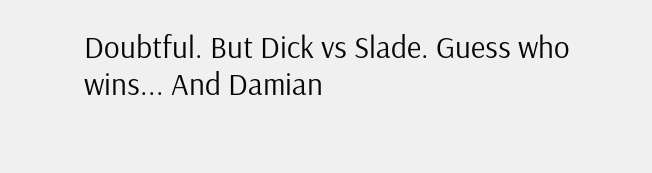Doubtful. But Dick vs Slade. Guess who wins... And Damian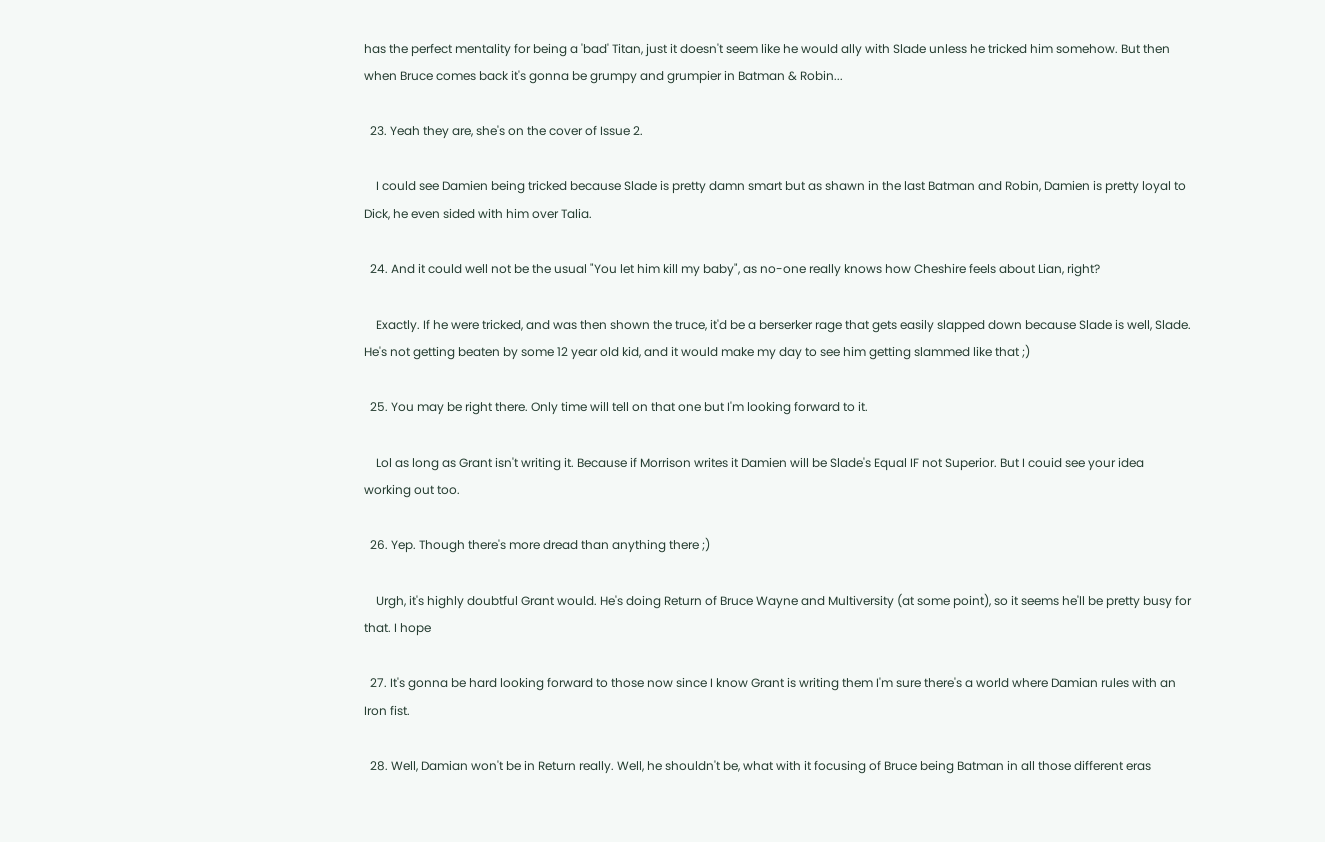has the perfect mentality for being a 'bad' Titan, just it doesn't seem like he would ally with Slade unless he tricked him somehow. But then when Bruce comes back it's gonna be grumpy and grumpier in Batman & Robin...

  23. Yeah they are, she's on the cover of Issue 2.

    I could see Damien being tricked because Slade is pretty damn smart but as shawn in the last Batman and Robin, Damien is pretty loyal to Dick, he even sided with him over Talia.

  24. And it could well not be the usual "You let him kill my baby", as no-one really knows how Cheshire feels about Lian, right?

    Exactly. If he were tricked, and was then shown the truce, it'd be a berserker rage that gets easily slapped down because Slade is well, Slade. He's not getting beaten by some 12 year old kid, and it would make my day to see him getting slammed like that ;)

  25. You may be right there. Only time will tell on that one but I'm looking forward to it.

    Lol as long as Grant isn't writing it. Because if Morrison writes it Damien will be Slade's Equal IF not Superior. But I couid see your idea working out too.

  26. Yep. Though there's more dread than anything there ;)

    Urgh, it's highly doubtful Grant would. He's doing Return of Bruce Wayne and Multiversity (at some point), so it seems he'll be pretty busy for that. I hope

  27. It's gonna be hard looking forward to those now since I know Grant is writing them I'm sure there's a world where Damian rules with an Iron fist.

  28. Well, Damian won't be in Return really. Well, he shouldn't be, what with it focusing of Bruce being Batman in all those different eras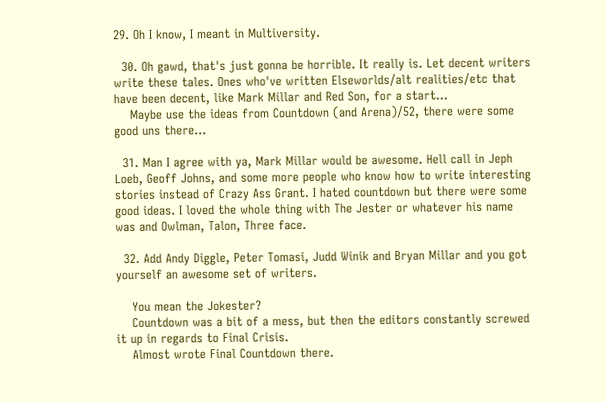29. Oh I know, I meant in Multiversity.

  30. Oh gawd, that's just gonna be horrible. It really is. Let decent writers write these tales. Ones who've written Elseworlds/alt realities/etc that have been decent, like Mark Millar and Red Son, for a start...
    Maybe use the ideas from Countdown (and Arena)/52, there were some good uns there...

  31. Man I agree with ya, Mark Millar would be awesome. Hell call in Jeph Loeb, Geoff Johns, and some more people who know how to write interesting stories instead of Crazy Ass Grant. I hated countdown but there were some good ideas. I loved the whole thing with The Jester or whatever his name was and Owlman, Talon, Three face.

  32. Add Andy Diggle, Peter Tomasi, Judd Winik and Bryan Millar and you got yourself an awesome set of writers.

    You mean the Jokester?
    Countdown was a bit of a mess, but then the editors constantly screwed it up in regards to Final Crisis.
    Almost wrote Final Countdown there.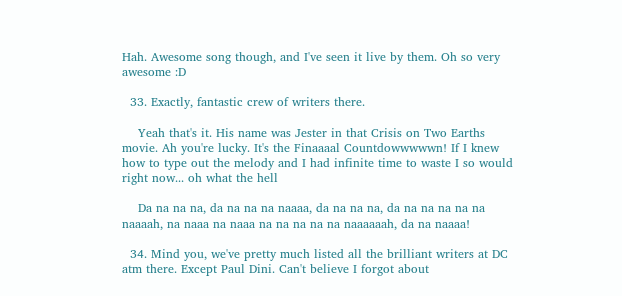Hah. Awesome song though, and I've seen it live by them. Oh so very awesome :D

  33. Exactly, fantastic crew of writers there.

    Yeah that's it. His name was Jester in that Crisis on Two Earths movie. Ah you're lucky. It's the Finaaaal Countdowwwwwn! If I knew how to type out the melody and I had infinite time to waste I so would right now... oh what the hell

    Da na na na, da na na na naaaa, da na na na, da na na na na na naaaah, na naaa na naaa na na na na na naaaaaah, da na naaaa!

  34. Mind you, we've pretty much listed all the brilliant writers at DC atm there. Except Paul Dini. Can't believe I forgot about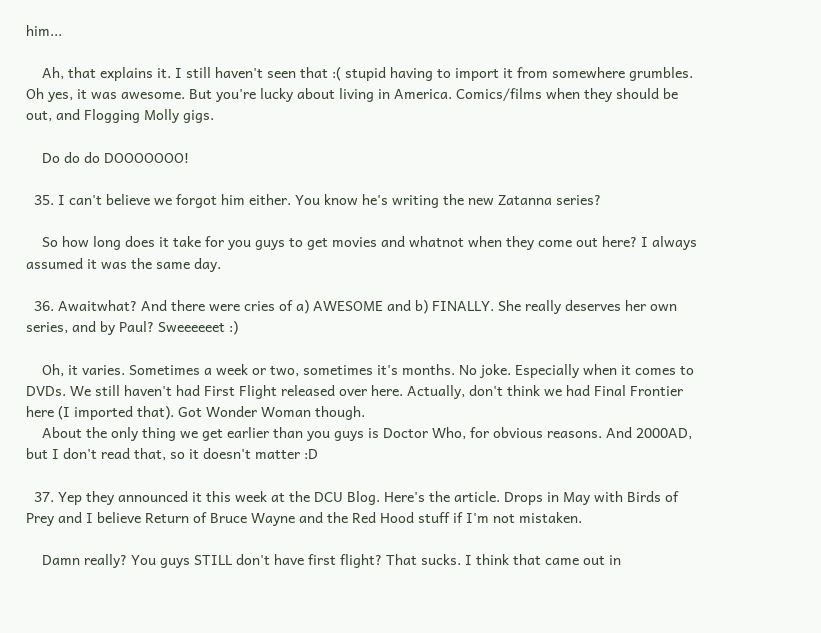him...

    Ah, that explains it. I still haven't seen that :( stupid having to import it from somewhere grumbles. Oh yes, it was awesome. But you're lucky about living in America. Comics/films when they should be out, and Flogging Molly gigs.

    Do do do DOOOOOOO!

  35. I can't believe we forgot him either. You know he's writing the new Zatanna series?

    So how long does it take for you guys to get movies and whatnot when they come out here? I always assumed it was the same day.

  36. Awaitwhat? And there were cries of a) AWESOME and b) FINALLY. She really deserves her own series, and by Paul? Sweeeeeet :)

    Oh, it varies. Sometimes a week or two, sometimes it's months. No joke. Especially when it comes to DVDs. We still haven't had First Flight released over here. Actually, don't think we had Final Frontier here (I imported that). Got Wonder Woman though.
    About the only thing we get earlier than you guys is Doctor Who, for obvious reasons. And 2000AD, but I don't read that, so it doesn't matter :D

  37. Yep they announced it this week at the DCU Blog. Here's the article. Drops in May with Birds of Prey and I believe Return of Bruce Wayne and the Red Hood stuff if I'm not mistaken.

    Damn really? You guys STILL don't have first flight? That sucks. I think that came out in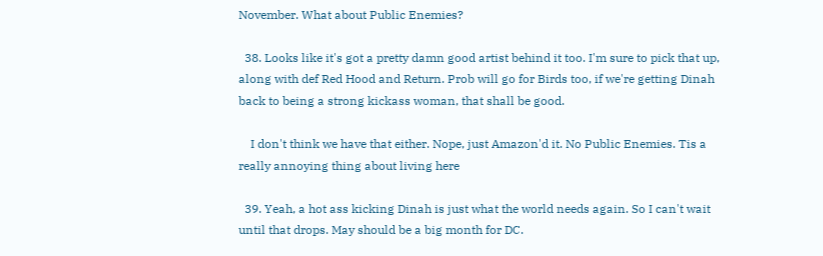November. What about Public Enemies?

  38. Looks like it's got a pretty damn good artist behind it too. I'm sure to pick that up, along with def Red Hood and Return. Prob will go for Birds too, if we're getting Dinah back to being a strong kickass woman, that shall be good.

    I don't think we have that either. Nope, just Amazon'd it. No Public Enemies. Tis a really annoying thing about living here

  39. Yeah, a hot ass kicking Dinah is just what the world needs again. So I can't wait until that drops. May should be a big month for DC.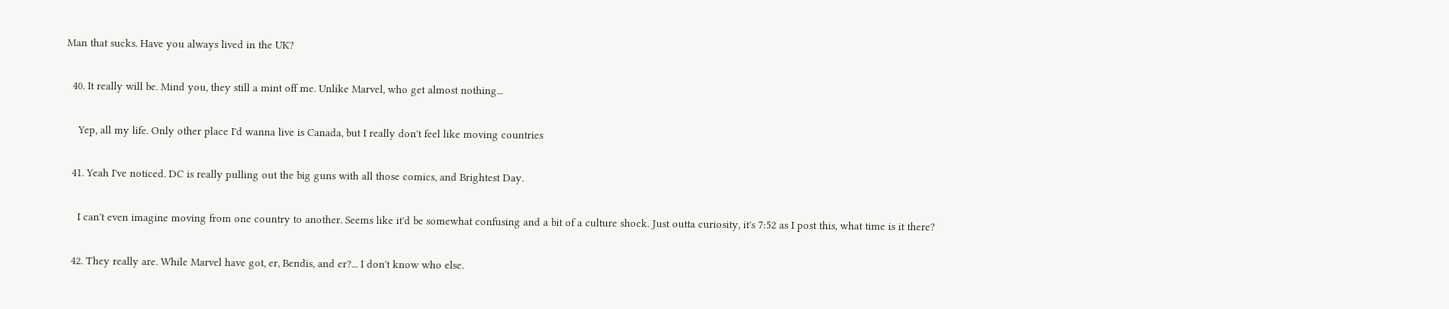Man that sucks. Have you always lived in the UK?

  40. It really will be. Mind you, they still a mint off me. Unlike Marvel, who get almost nothing...

    Yep, all my life. Only other place I'd wanna live is Canada, but I really don't feel like moving countries

  41. Yeah I've noticed. DC is really pulling out the big guns with all those comics, and Brightest Day.

    I can't even imagine moving from one country to another. Seems like it'd be somewhat confusing and a bit of a culture shock. Just outta curiosity, it's 7:52 as I post this, what time is it there?

  42. They really are. While Marvel have got, er, Bendis, and er?... I don't know who else.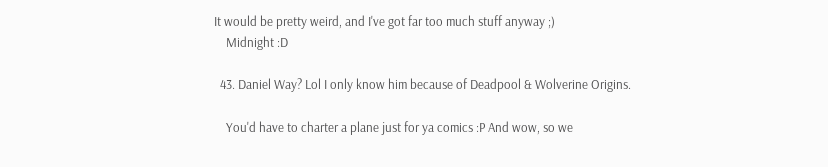It would be pretty weird, and I've got far too much stuff anyway ;)
    Midnight :D

  43. Daniel Way? Lol I only know him because of Deadpool & Wolverine Origins.

    You'd have to charter a plane just for ya comics :P And wow, so we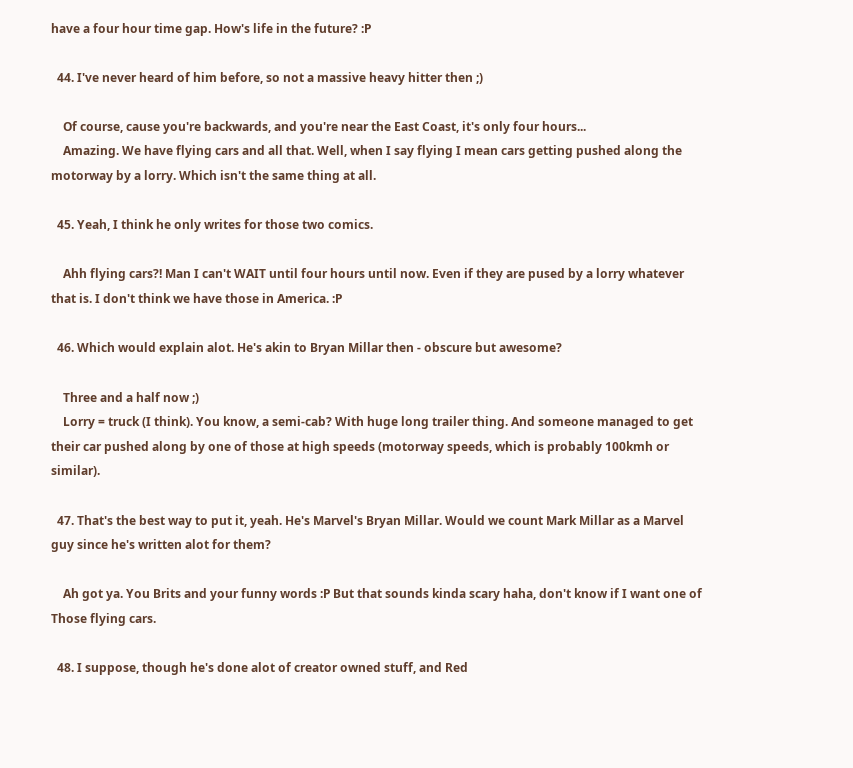have a four hour time gap. How's life in the future? :P

  44. I've never heard of him before, so not a massive heavy hitter then ;)

    Of course, cause you're backwards, and you're near the East Coast, it's only four hours...
    Amazing. We have flying cars and all that. Well, when I say flying I mean cars getting pushed along the motorway by a lorry. Which isn't the same thing at all.

  45. Yeah, I think he only writes for those two comics.

    Ahh flying cars?! Man I can't WAIT until four hours until now. Even if they are pused by a lorry whatever that is. I don't think we have those in America. :P

  46. Which would explain alot. He's akin to Bryan Millar then - obscure but awesome?

    Three and a half now ;)
    Lorry = truck (I think). You know, a semi-cab? With huge long trailer thing. And someone managed to get their car pushed along by one of those at high speeds (motorway speeds, which is probably 100kmh or similar).

  47. That's the best way to put it, yeah. He's Marvel's Bryan Millar. Would we count Mark Millar as a Marvel guy since he's written alot for them?

    Ah got ya. You Brits and your funny words :P But that sounds kinda scary haha, don't know if I want one of Those flying cars.

  48. I suppose, though he's done alot of creator owned stuff, and Red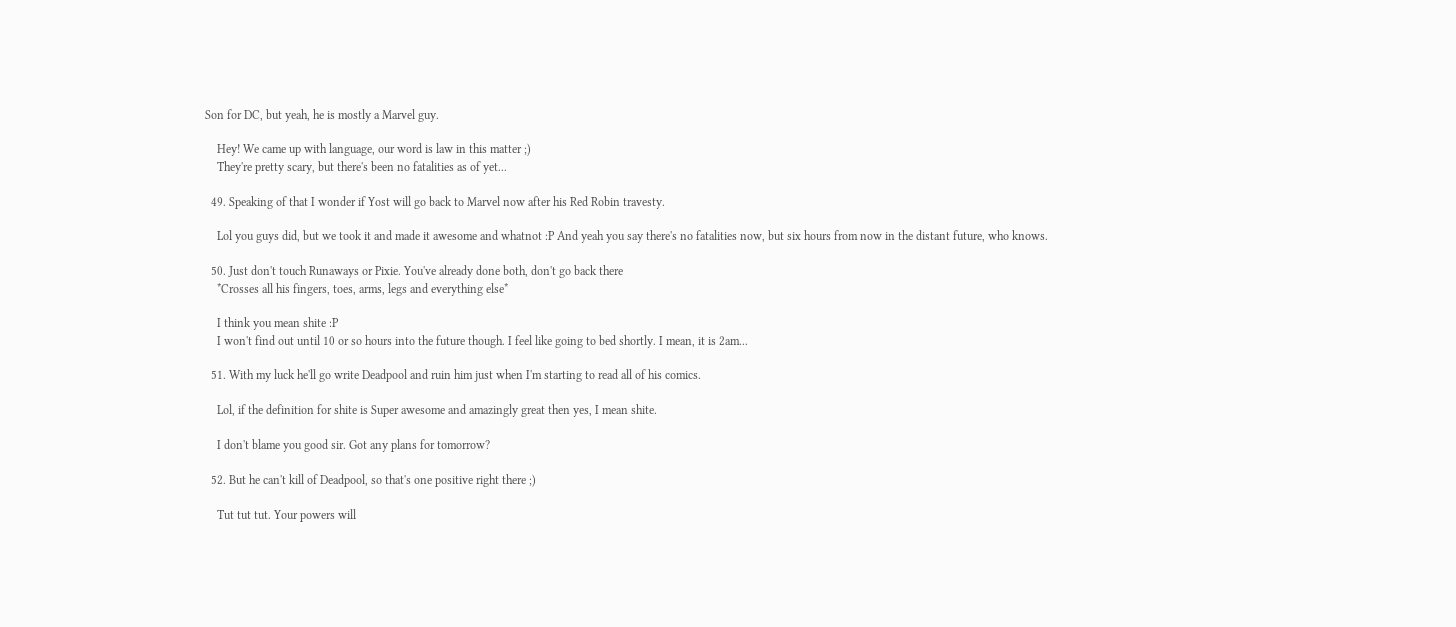Son for DC, but yeah, he is mostly a Marvel guy.

    Hey! We came up with language, our word is law in this matter ;)
    They're pretty scary, but there's been no fatalities as of yet...

  49. Speaking of that I wonder if Yost will go back to Marvel now after his Red Robin travesty.

    Lol you guys did, but we took it and made it awesome and whatnot :P And yeah you say there's no fatalities now, but six hours from now in the distant future, who knows.

  50. Just don't touch Runaways or Pixie. You've already done both, don't go back there
    *Crosses all his fingers, toes, arms, legs and everything else*

    I think you mean shite :P
    I won't find out until 10 or so hours into the future though. I feel like going to bed shortly. I mean, it is 2am...

  51. With my luck he'll go write Deadpool and ruin him just when I'm starting to read all of his comics.

    Lol, if the definition for shite is Super awesome and amazingly great then yes, I mean shite.

    I don't blame you good sir. Got any plans for tomorrow?

  52. But he can't kill of Deadpool, so that's one positive right there ;)

    Tut tut tut. Your powers will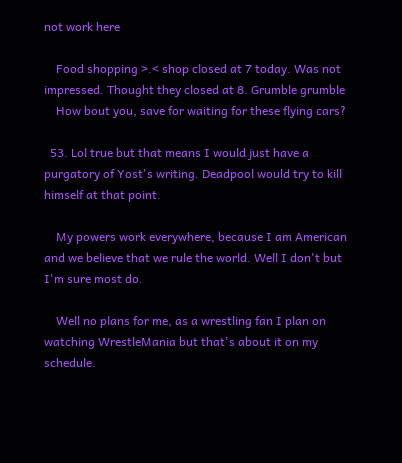not work here

    Food shopping >.< shop closed at 7 today. Was not impressed. Thought they closed at 8. Grumble grumble
    How bout you, save for waiting for these flying cars?

  53. Lol true but that means I would just have a purgatory of Yost's writing. Deadpool would try to kill himself at that point.

    My powers work everywhere, because I am American and we believe that we rule the world. Well I don't but I'm sure most do.

    Well no plans for me, as a wrestling fan I plan on watching WrestleMania but that's about it on my schedule.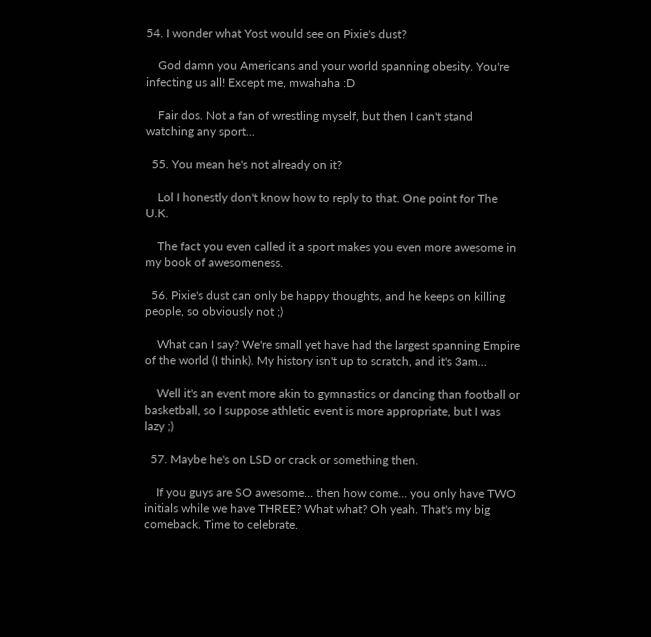54. I wonder what Yost would see on Pixie's dust?

    God damn you Americans and your world spanning obesity. You're infecting us all! Except me, mwahaha :D

    Fair dos. Not a fan of wrestling myself, but then I can't stand watching any sport...

  55. You mean he's not already on it?

    Lol I honestly don't know how to reply to that. One point for The U.K.

    The fact you even called it a sport makes you even more awesome in my book of awesomeness.

  56. Pixie's dust can only be happy thoughts, and he keeps on killing people, so obviously not ;)

    What can I say? We're small yet have had the largest spanning Empire of the world (I think). My history isn't up to scratch, and it's 3am...

    Well it's an event more akin to gymnastics or dancing than football or basketball, so I suppose athletic event is more appropriate, but I was lazy ;)

  57. Maybe he's on LSD or crack or something then.

    If you guys are SO awesome... then how come... you only have TWO initials while we have THREE? What what? Oh yeah. That's my big comeback. Time to celebrate.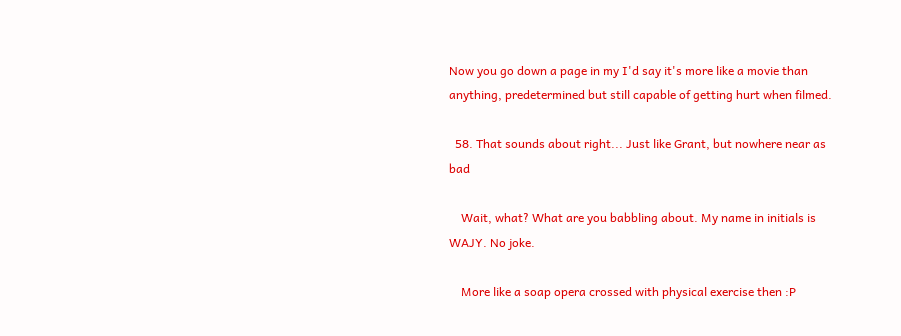Now you go down a page in my I'd say it's more like a movie than anything, predetermined but still capable of getting hurt when filmed.

  58. That sounds about right... Just like Grant, but nowhere near as bad

    Wait, what? What are you babbling about. My name in initials is WAJY. No joke.

    More like a soap opera crossed with physical exercise then :P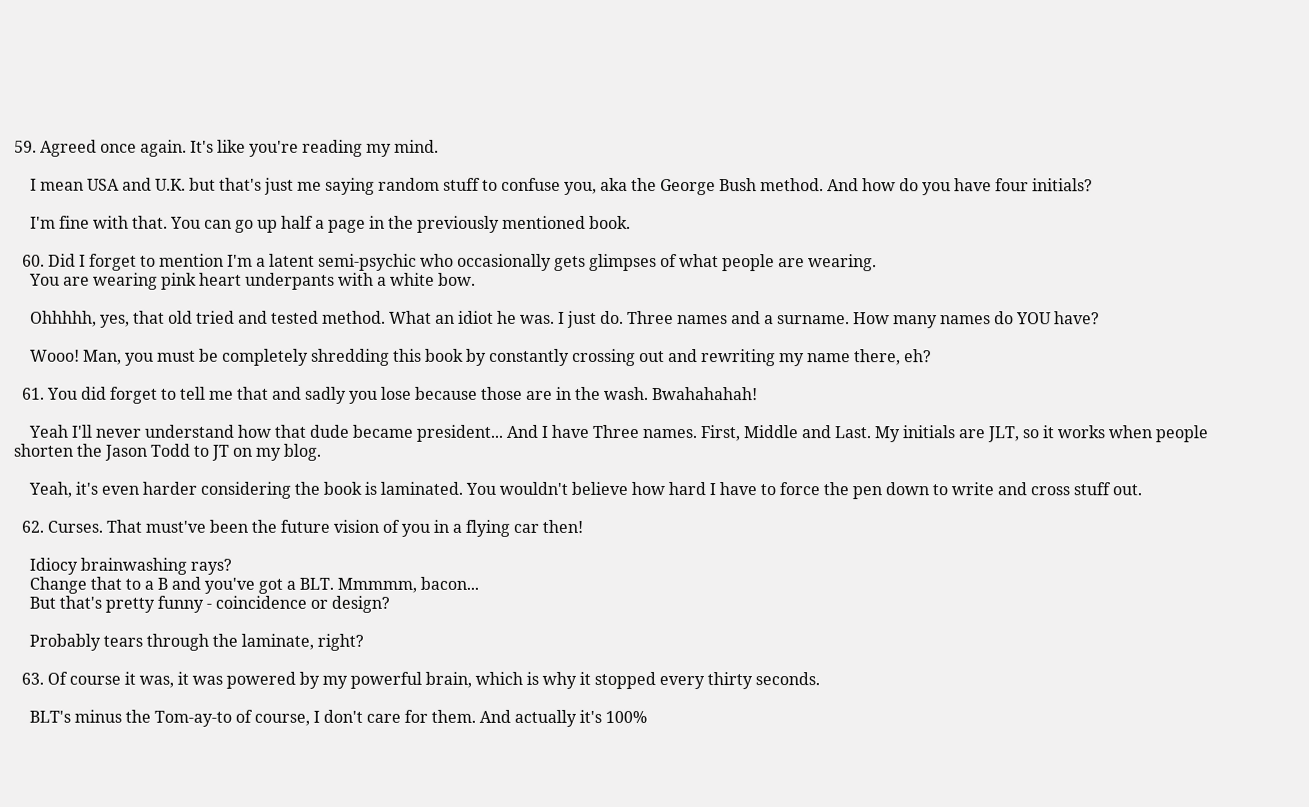59. Agreed once again. It's like you're reading my mind.

    I mean USA and U.K. but that's just me saying random stuff to confuse you, aka the George Bush method. And how do you have four initials?

    I'm fine with that. You can go up half a page in the previously mentioned book.

  60. Did I forget to mention I'm a latent semi-psychic who occasionally gets glimpses of what people are wearing.
    You are wearing pink heart underpants with a white bow.

    Ohhhhh, yes, that old tried and tested method. What an idiot he was. I just do. Three names and a surname. How many names do YOU have?

    Wooo! Man, you must be completely shredding this book by constantly crossing out and rewriting my name there, eh?

  61. You did forget to tell me that and sadly you lose because those are in the wash. Bwahahahah!

    Yeah I'll never understand how that dude became president... And I have Three names. First, Middle and Last. My initials are JLT, so it works when people shorten the Jason Todd to JT on my blog.

    Yeah, it's even harder considering the book is laminated. You wouldn't believe how hard I have to force the pen down to write and cross stuff out.

  62. Curses. That must've been the future vision of you in a flying car then!

    Idiocy brainwashing rays?
    Change that to a B and you've got a BLT. Mmmmm, bacon...
    But that's pretty funny - coincidence or design?

    Probably tears through the laminate, right?

  63. Of course it was, it was powered by my powerful brain, which is why it stopped every thirty seconds.

    BLT's minus the Tom-ay-to of course, I don't care for them. And actually it's 100%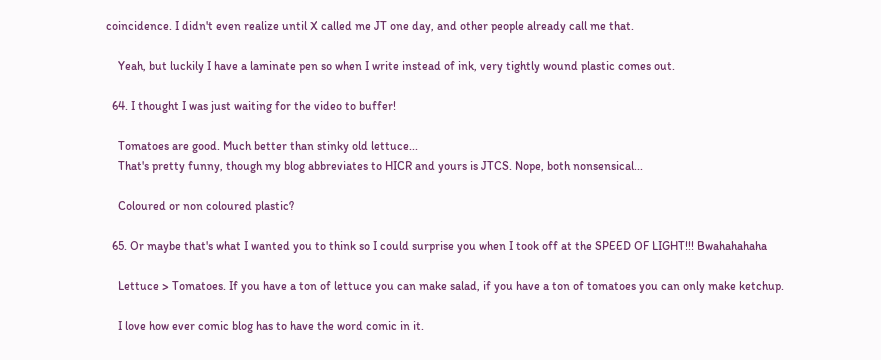coincidence. I didn't even realize until X called me JT one day, and other people already call me that.

    Yeah, but luckily I have a laminate pen so when I write instead of ink, very tightly wound plastic comes out.

  64. I thought I was just waiting for the video to buffer!

    Tomatoes are good. Much better than stinky old lettuce...
    That's pretty funny, though my blog abbreviates to HICR and yours is JTCS. Nope, both nonsensical...

    Coloured or non coloured plastic?

  65. Or maybe that's what I wanted you to think so I could surprise you when I took off at the SPEED OF LIGHT!!! Bwahahahaha

    Lettuce > Tomatoes. If you have a ton of lettuce you can make salad, if you have a ton of tomatoes you can only make ketchup.

    I love how ever comic blog has to have the word comic in it.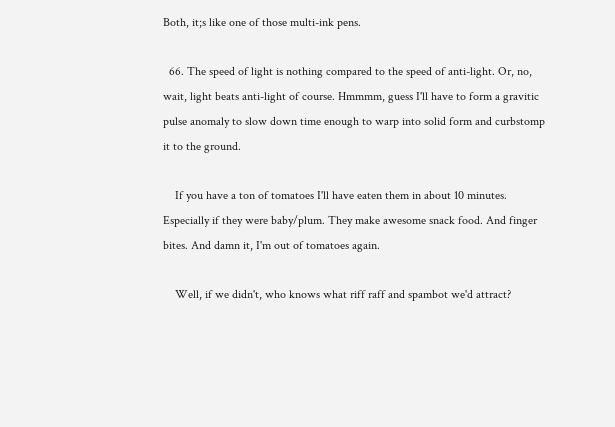Both, it;s like one of those multi-ink pens.

  66. The speed of light is nothing compared to the speed of anti-light. Or, no, wait, light beats anti-light of course. Hmmmm, guess I'll have to form a gravitic pulse anomaly to slow down time enough to warp into solid form and curbstomp it to the ground.

    If you have a ton of tomatoes I'll have eaten them in about 10 minutes. Especially if they were baby/plum. They make awesome snack food. And finger bites. And damn it, I'm out of tomatoes again.

    Well, if we didn't, who knows what riff raff and spambot we'd attract?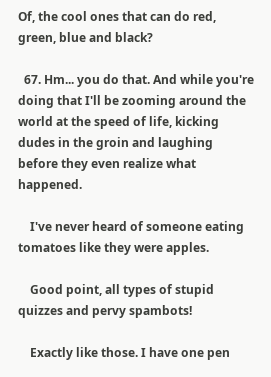Of, the cool ones that can do red, green, blue and black?

  67. Hm... you do that. And while you're doing that I'll be zooming around the world at the speed of life, kicking dudes in the groin and laughing before they even realize what happened.

    I've never heard of someone eating tomatoes like they were apples.

    Good point, all types of stupid quizzes and pervy spambots!

    Exactly like those. I have one pen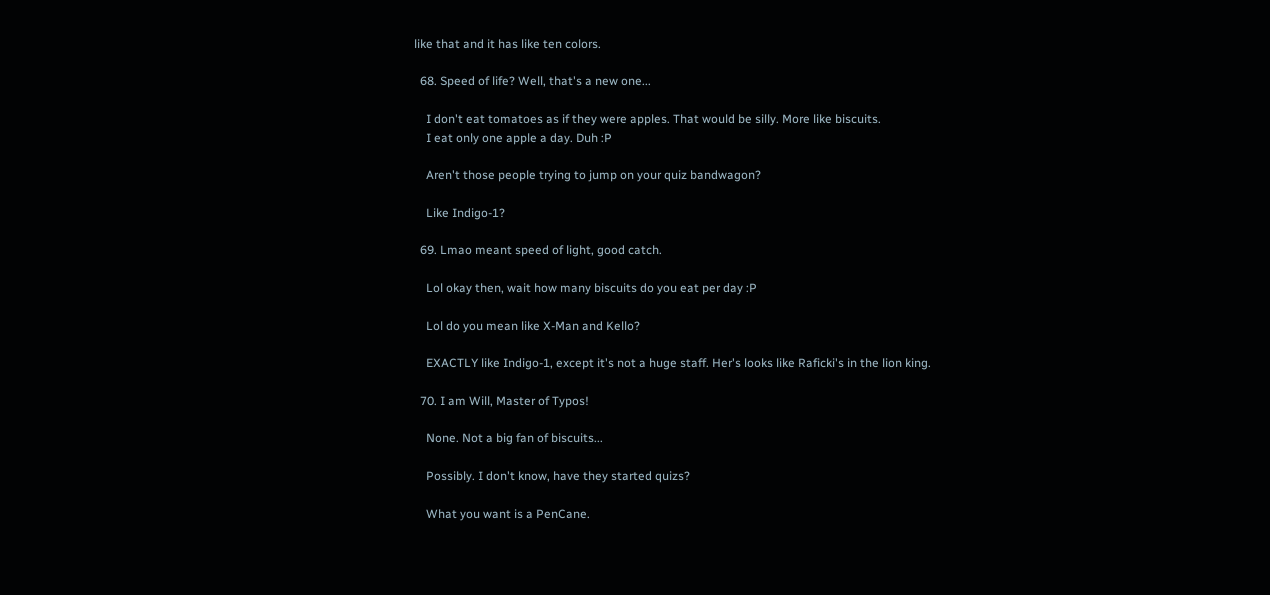like that and it has like ten colors.

  68. Speed of life? Well, that's a new one...

    I don't eat tomatoes as if they were apples. That would be silly. More like biscuits.
    I eat only one apple a day. Duh :P

    Aren't those people trying to jump on your quiz bandwagon?

    Like Indigo-1?

  69. Lmao meant speed of light, good catch.

    Lol okay then, wait how many biscuits do you eat per day :P

    Lol do you mean like X-Man and Kello?

    EXACTLY like Indigo-1, except it's not a huge staff. Her's looks like Raficki's in the lion king.

  70. I am Will, Master of Typos!

    None. Not a big fan of biscuits...

    Possibly. I don't know, have they started quizs?

    What you want is a PenCane.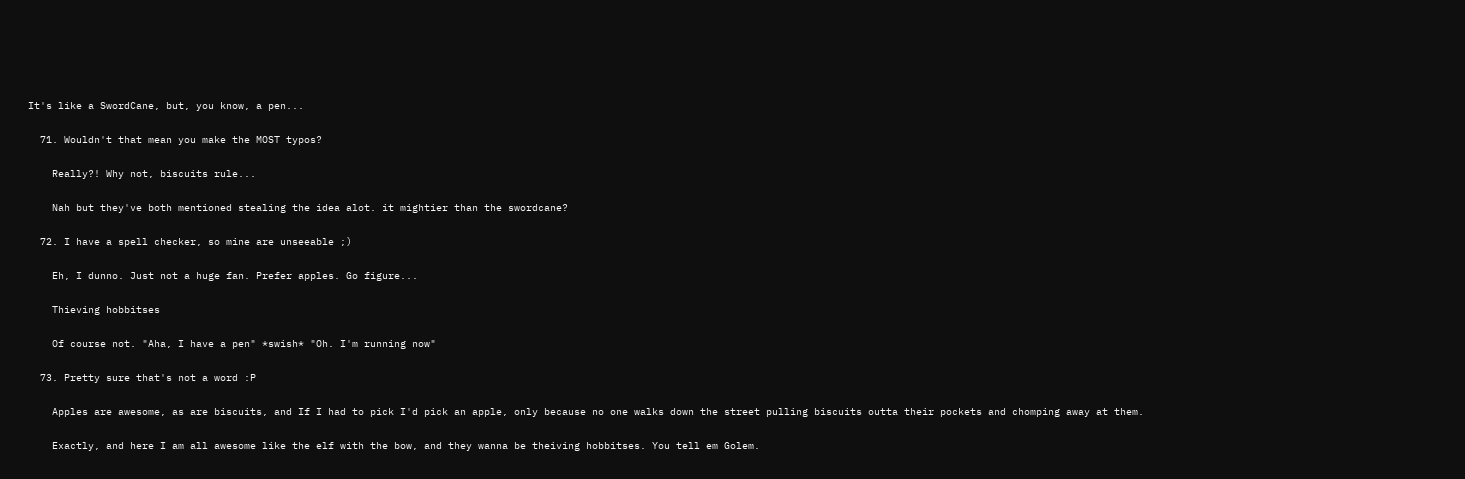It's like a SwordCane, but, you know, a pen...

  71. Wouldn't that mean you make the MOST typos?

    Really?! Why not, biscuits rule...

    Nah but they've both mentioned stealing the idea alot. it mightier than the swordcane?

  72. I have a spell checker, so mine are unseeable ;)

    Eh, I dunno. Just not a huge fan. Prefer apples. Go figure...

    Thieving hobbitses

    Of course not. "Aha, I have a pen" *swish* "Oh. I'm running now"

  73. Pretty sure that's not a word :P

    Apples are awesome, as are biscuits, and If I had to pick I'd pick an apple, only because no one walks down the street pulling biscuits outta their pockets and chomping away at them.

    Exactly, and here I am all awesome like the elf with the bow, and they wanna be theiving hobbitses. You tell em Golem.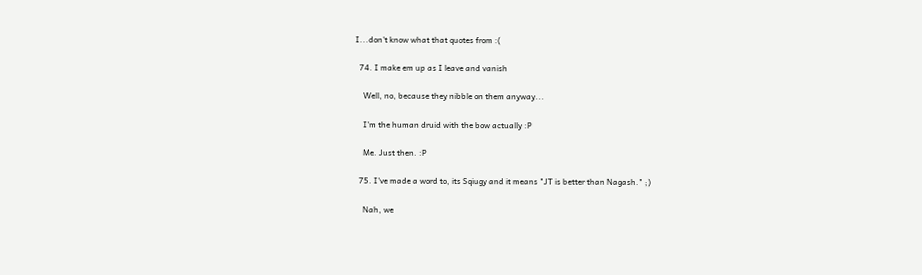I...don't know what that quotes from :(

  74. I make em up as I leave and vanish

    Well, no, because they nibble on them anyway...

    I'm the human druid with the bow actually :P

    Me. Just then. :P

  75. I've made a word to, its Sqiugy and it means "JT is better than Nagash." ;)

    Nah, we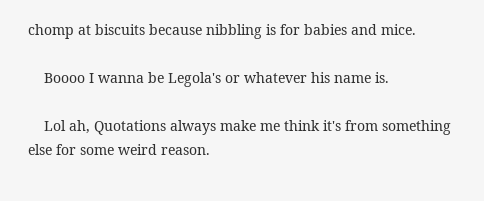chomp at biscuits because nibbling is for babies and mice.

    Boooo I wanna be Legola's or whatever his name is.

    Lol ah, Quotations always make me think it's from something else for some weird reason.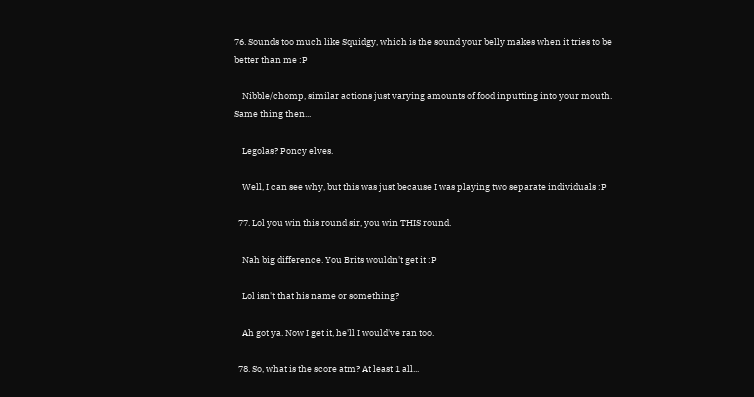76. Sounds too much like Squidgy, which is the sound your belly makes when it tries to be better than me :P

    Nibble/chomp, similar actions just varying amounts of food inputting into your mouth. Same thing then...

    Legolas? Poncy elves.

    Well, I can see why, but this was just because I was playing two separate individuals :P

  77. Lol you win this round sir, you win THIS round.

    Nah big difference. You Brits wouldn't get it :P

    Lol isn't that his name or something?

    Ah got ya. Now I get it, he'll I would've ran too.

  78. So, what is the score atm? At least 1 all...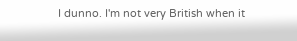I dunno. I'm not very British when it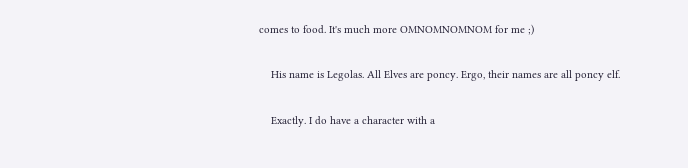comes to food. It's much more OMNOMNOMNOM for me ;)

    His name is Legolas. All Elves are poncy. Ergo, their names are all poncy elf.

    Exactly. I do have a character with a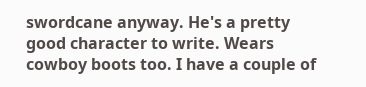swordcane anyway. He's a pretty good character to write. Wears cowboy boots too. I have a couple of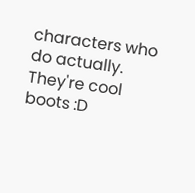characters who do actually. They're cool boots :D